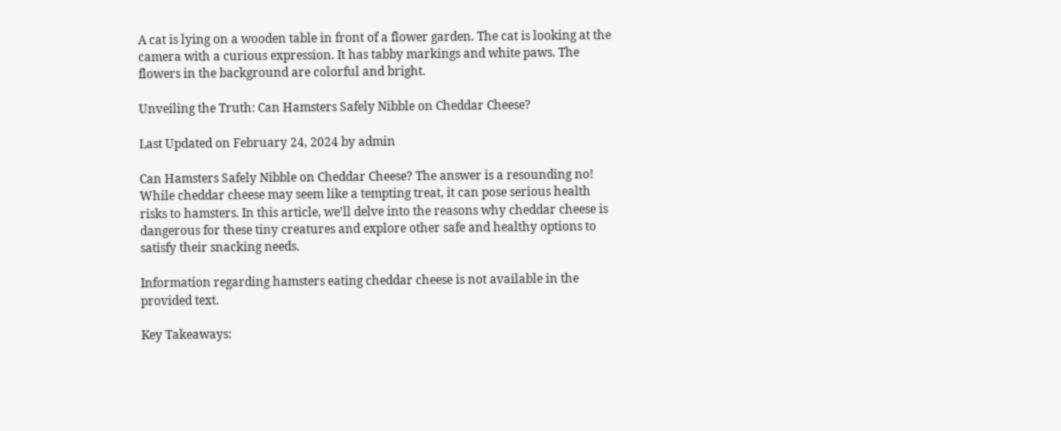A cat is lying on a wooden table in front of a flower garden. The cat is looking at the camera with a curious expression. It has tabby markings and white paws. The flowers in the background are colorful and bright.

Unveiling the Truth: Can Hamsters Safely Nibble on Cheddar Cheese?

Last Updated on February 24, 2024 by admin

Can Hamsters Safely Nibble on Cheddar Cheese? The answer is a resounding no! While cheddar cheese may seem like a tempting treat, it can pose serious health risks to hamsters. In this article, we’ll delve into the reasons why cheddar cheese is dangerous for these tiny creatures and explore other safe and healthy options to satisfy their snacking needs.

Information regarding hamsters eating cheddar cheese is not available in the provided text.

Key Takeaways: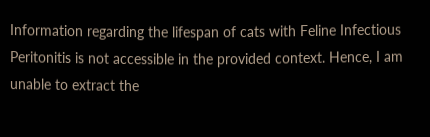Information regarding the lifespan of cats with Feline Infectious Peritonitis is not accessible in the provided context. Hence, I am unable to extract the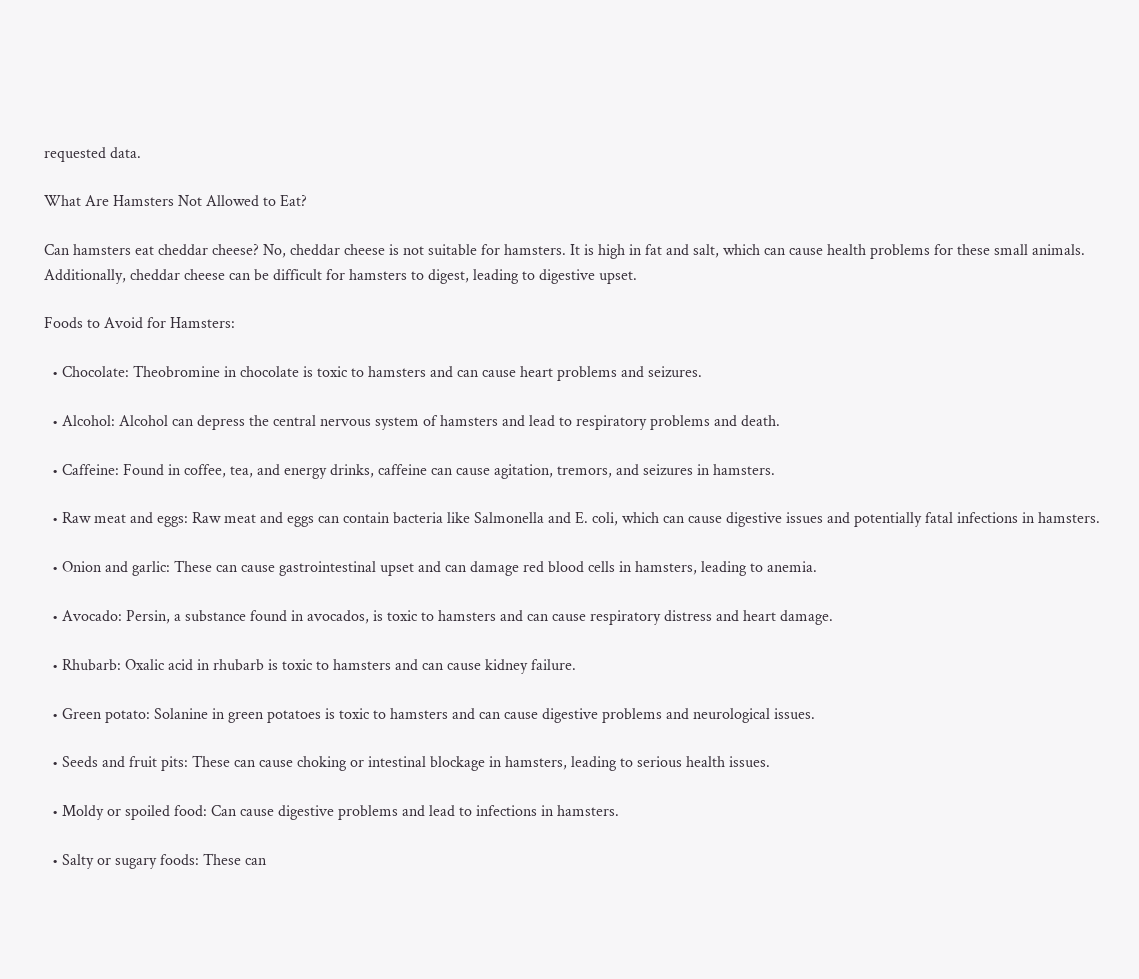requested data.

What Are Hamsters Not Allowed to Eat?

Can hamsters eat cheddar cheese? No, cheddar cheese is not suitable for hamsters. It is high in fat and salt, which can cause health problems for these small animals. Additionally, cheddar cheese can be difficult for hamsters to digest, leading to digestive upset.

Foods to Avoid for Hamsters:

  • Chocolate: Theobromine in chocolate is toxic to hamsters and can cause heart problems and seizures.

  • Alcohol: Alcohol can depress the central nervous system of hamsters and lead to respiratory problems and death.

  • Caffeine: Found in coffee, tea, and energy drinks, caffeine can cause agitation, tremors, and seizures in hamsters.

  • Raw meat and eggs: Raw meat and eggs can contain bacteria like Salmonella and E. coli, which can cause digestive issues and potentially fatal infections in hamsters.

  • Onion and garlic: These can cause gastrointestinal upset and can damage red blood cells in hamsters, leading to anemia.

  • Avocado: Persin, a substance found in avocados, is toxic to hamsters and can cause respiratory distress and heart damage.

  • Rhubarb: Oxalic acid in rhubarb is toxic to hamsters and can cause kidney failure.

  • Green potato: Solanine in green potatoes is toxic to hamsters and can cause digestive problems and neurological issues.

  • Seeds and fruit pits: These can cause choking or intestinal blockage in hamsters, leading to serious health issues.

  • Moldy or spoiled food: Can cause digestive problems and lead to infections in hamsters.

  • Salty or sugary foods: These can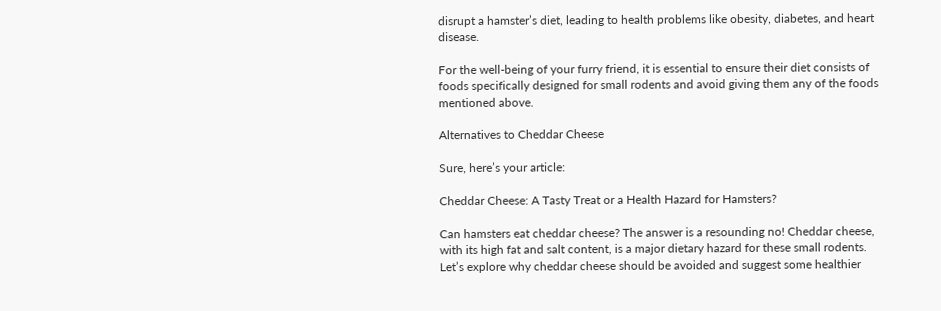disrupt a hamster’s diet, leading to health problems like obesity, diabetes, and heart disease.

For the well-being of your furry friend, it is essential to ensure their diet consists of foods specifically designed for small rodents and avoid giving them any of the foods mentioned above.

Alternatives to Cheddar Cheese

Sure, here’s your article:

Cheddar Cheese: A Tasty Treat or a Health Hazard for Hamsters?

Can hamsters eat cheddar cheese? The answer is a resounding no! Cheddar cheese, with its high fat and salt content, is a major dietary hazard for these small rodents. Let’s explore why cheddar cheese should be avoided and suggest some healthier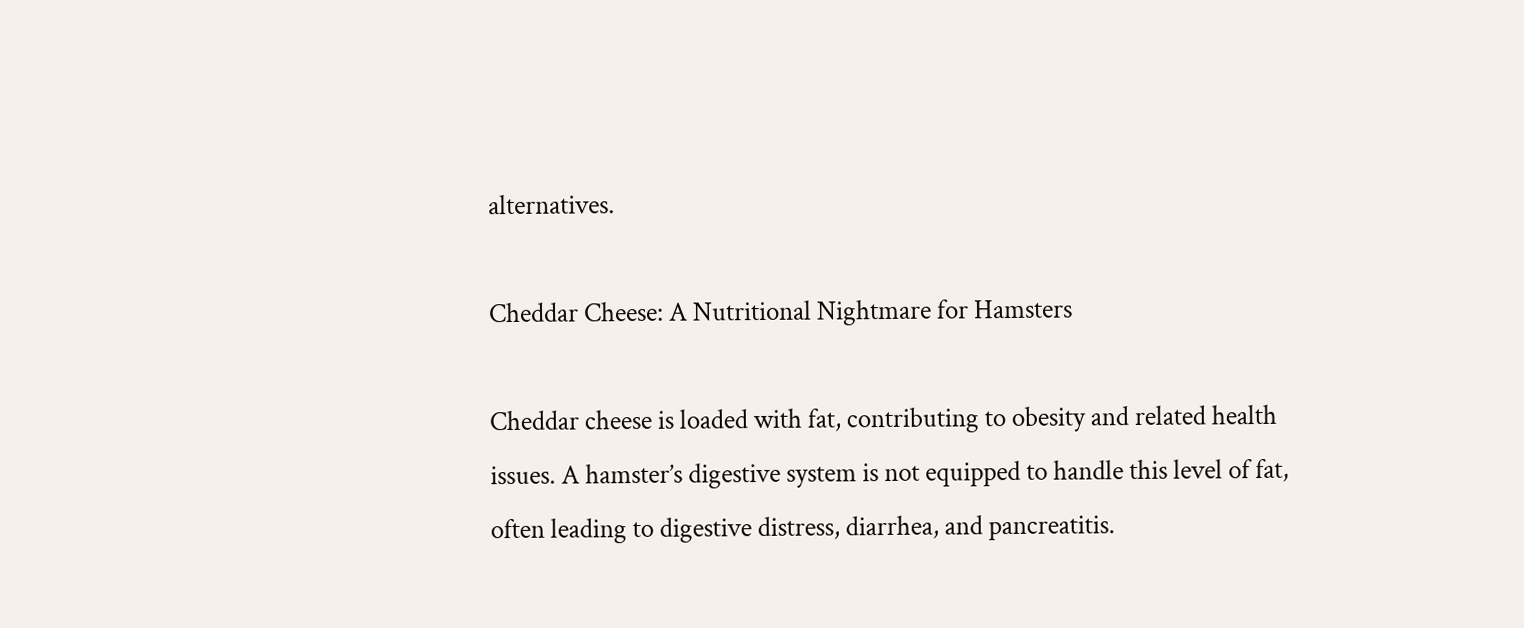alternatives.

Cheddar Cheese: A Nutritional Nightmare for Hamsters

Cheddar cheese is loaded with fat, contributing to obesity and related health issues. A hamster’s digestive system is not equipped to handle this level of fat, often leading to digestive distress, diarrhea, and pancreatitis.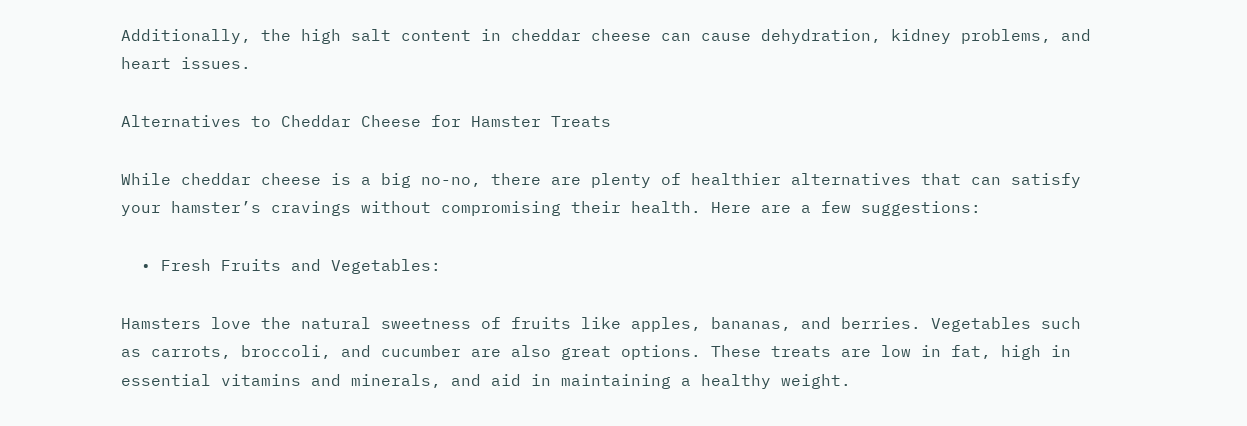Additionally, the high salt content in cheddar cheese can cause dehydration, kidney problems, and heart issues.

Alternatives to Cheddar Cheese for Hamster Treats

While cheddar cheese is a big no-no, there are plenty of healthier alternatives that can satisfy your hamster’s cravings without compromising their health. Here are a few suggestions:

  • Fresh Fruits and Vegetables:

Hamsters love the natural sweetness of fruits like apples, bananas, and berries. Vegetables such as carrots, broccoli, and cucumber are also great options. These treats are low in fat, high in essential vitamins and minerals, and aid in maintaining a healthy weight.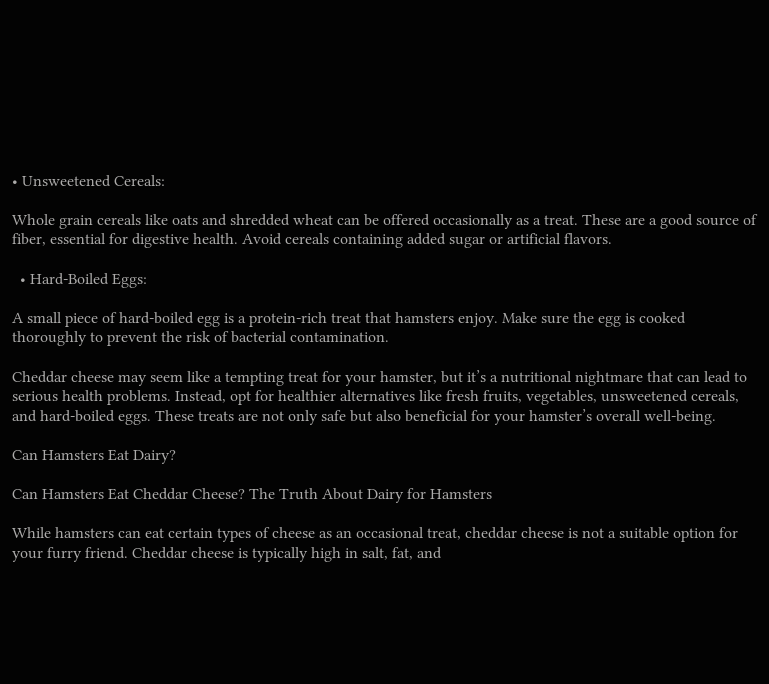• Unsweetened Cereals:

Whole grain cereals like oats and shredded wheat can be offered occasionally as a treat. These are a good source of fiber, essential for digestive health. Avoid cereals containing added sugar or artificial flavors.

  • Hard-Boiled Eggs:

A small piece of hard-boiled egg is a protein-rich treat that hamsters enjoy. Make sure the egg is cooked thoroughly to prevent the risk of bacterial contamination.

Cheddar cheese may seem like a tempting treat for your hamster, but it’s a nutritional nightmare that can lead to serious health problems. Instead, opt for healthier alternatives like fresh fruits, vegetables, unsweetened cereals, and hard-boiled eggs. These treats are not only safe but also beneficial for your hamster’s overall well-being.

Can Hamsters Eat Dairy?

Can Hamsters Eat Cheddar Cheese? The Truth About Dairy for Hamsters

While hamsters can eat certain types of cheese as an occasional treat, cheddar cheese is not a suitable option for your furry friend. Cheddar cheese is typically high in salt, fat, and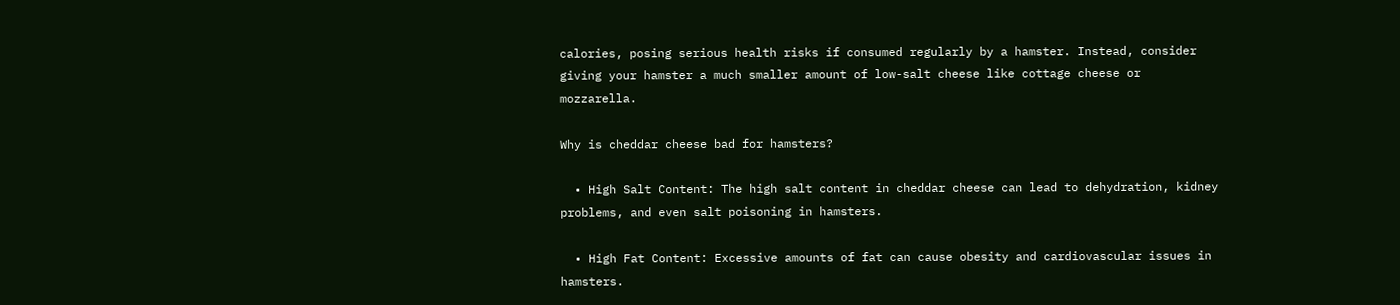calories, posing serious health risks if consumed regularly by a hamster. Instead, consider giving your hamster a much smaller amount of low-salt cheese like cottage cheese or mozzarella.

Why is cheddar cheese bad for hamsters?

  • High Salt Content: The high salt content in cheddar cheese can lead to dehydration, kidney problems, and even salt poisoning in hamsters.

  • High Fat Content: Excessive amounts of fat can cause obesity and cardiovascular issues in hamsters.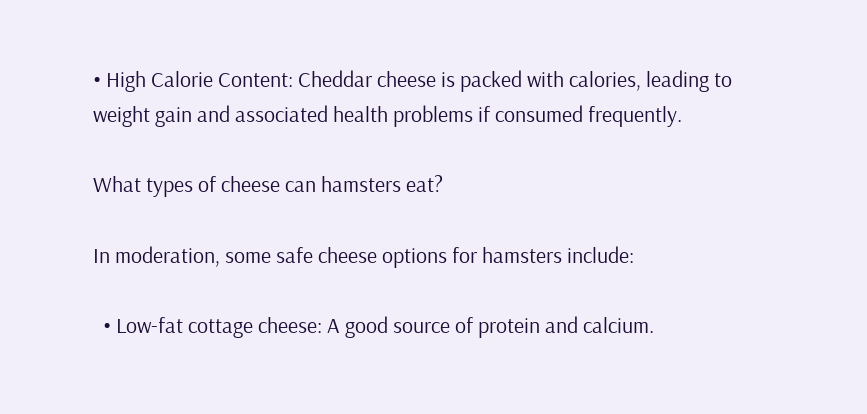• High Calorie Content: Cheddar cheese is packed with calories, leading to weight gain and associated health problems if consumed frequently.

What types of cheese can hamsters eat?

In moderation, some safe cheese options for hamsters include:

  • Low-fat cottage cheese: A good source of protein and calcium.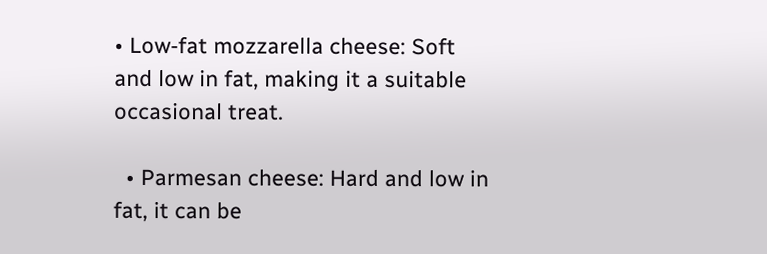• Low-fat mozzarella cheese: Soft and low in fat, making it a suitable occasional treat.

  • Parmesan cheese: Hard and low in fat, it can be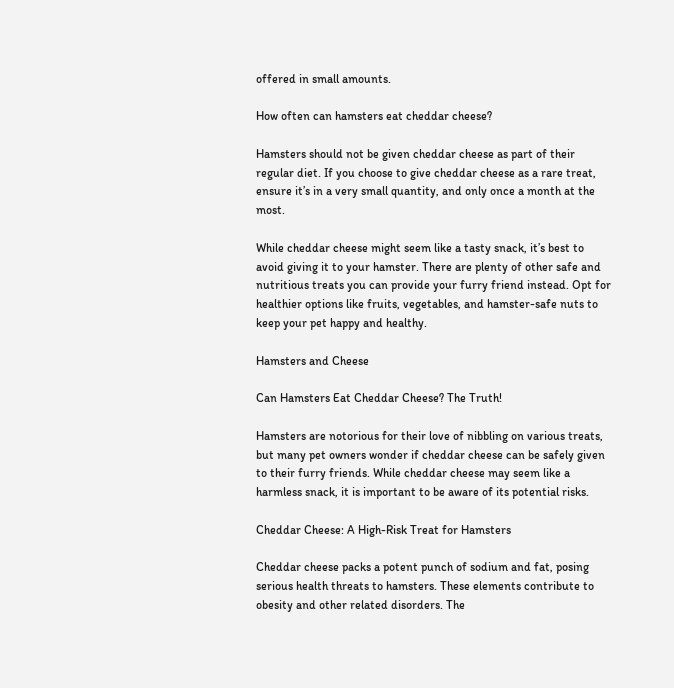offered in small amounts.

How often can hamsters eat cheddar cheese?

Hamsters should not be given cheddar cheese as part of their regular diet. If you choose to give cheddar cheese as a rare treat, ensure it’s in a very small quantity, and only once a month at the most.

While cheddar cheese might seem like a tasty snack, it’s best to avoid giving it to your hamster. There are plenty of other safe and nutritious treats you can provide your furry friend instead. Opt for healthier options like fruits, vegetables, and hamster-safe nuts to keep your pet happy and healthy.

Hamsters and Cheese

Can Hamsters Eat Cheddar Cheese? The Truth!

Hamsters are notorious for their love of nibbling on various treats, but many pet owners wonder if cheddar cheese can be safely given to their furry friends. While cheddar cheese may seem like a harmless snack, it is important to be aware of its potential risks.

Cheddar Cheese: A High-Risk Treat for Hamsters

Cheddar cheese packs a potent punch of sodium and fat, posing serious health threats to hamsters. These elements contribute to obesity and other related disorders. The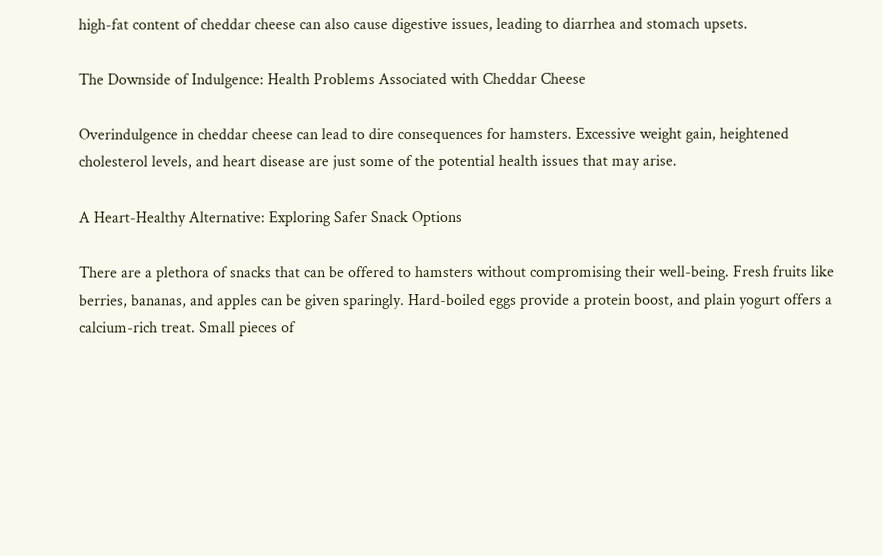high-fat content of cheddar cheese can also cause digestive issues, leading to diarrhea and stomach upsets.

The Downside of Indulgence: Health Problems Associated with Cheddar Cheese

Overindulgence in cheddar cheese can lead to dire consequences for hamsters. Excessive weight gain, heightened cholesterol levels, and heart disease are just some of the potential health issues that may arise.

A Heart-Healthy Alternative: Exploring Safer Snack Options

There are a plethora of snacks that can be offered to hamsters without compromising their well-being. Fresh fruits like berries, bananas, and apples can be given sparingly. Hard-boiled eggs provide a protein boost, and plain yogurt offers a calcium-rich treat. Small pieces of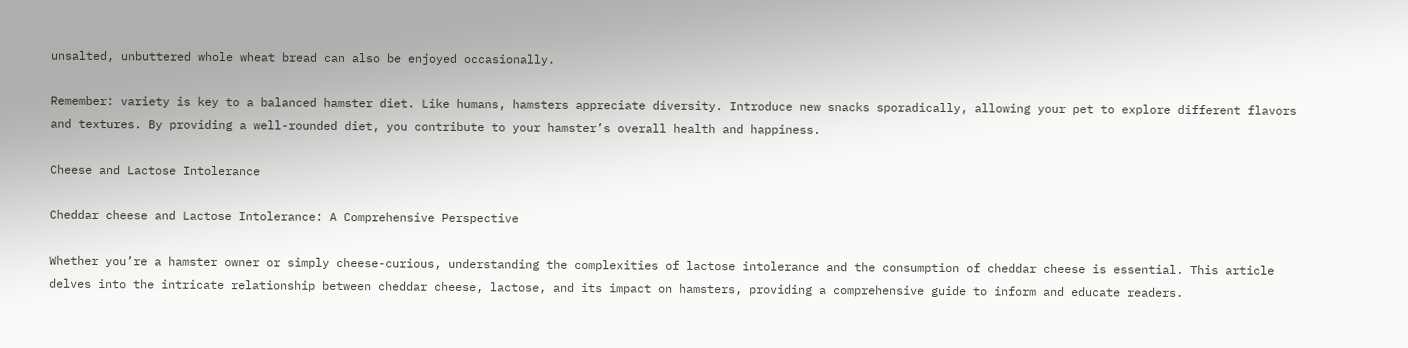unsalted, unbuttered whole wheat bread can also be enjoyed occasionally.

Remember: variety is key to a balanced hamster diet. Like humans, hamsters appreciate diversity. Introduce new snacks sporadically, allowing your pet to explore different flavors and textures. By providing a well-rounded diet, you contribute to your hamster’s overall health and happiness.

Cheese and Lactose Intolerance

Cheddar cheese and Lactose Intolerance: A Comprehensive Perspective

Whether you’re a hamster owner or simply cheese-curious, understanding the complexities of lactose intolerance and the consumption of cheddar cheese is essential. This article delves into the intricate relationship between cheddar cheese, lactose, and its impact on hamsters, providing a comprehensive guide to inform and educate readers.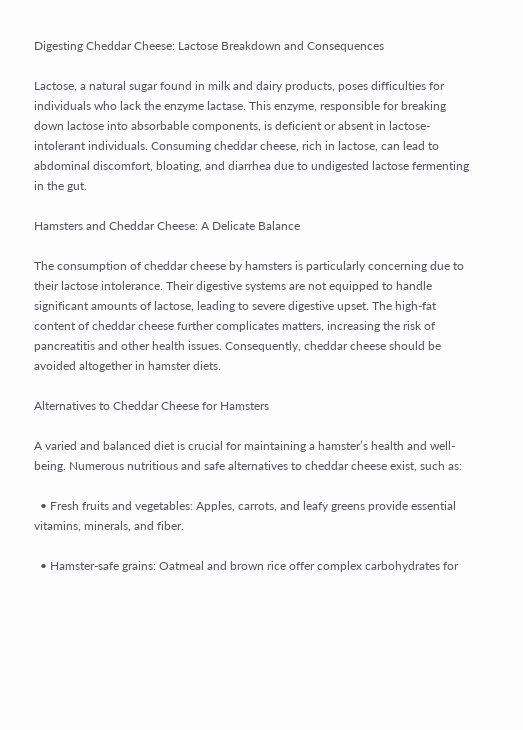Digesting Cheddar Cheese: Lactose Breakdown and Consequences

Lactose, a natural sugar found in milk and dairy products, poses difficulties for individuals who lack the enzyme lactase. This enzyme, responsible for breaking down lactose into absorbable components, is deficient or absent in lactose-intolerant individuals. Consuming cheddar cheese, rich in lactose, can lead to abdominal discomfort, bloating, and diarrhea due to undigested lactose fermenting in the gut.

Hamsters and Cheddar Cheese: A Delicate Balance

The consumption of cheddar cheese by hamsters is particularly concerning due to their lactose intolerance. Their digestive systems are not equipped to handle significant amounts of lactose, leading to severe digestive upset. The high-fat content of cheddar cheese further complicates matters, increasing the risk of pancreatitis and other health issues. Consequently, cheddar cheese should be avoided altogether in hamster diets.

Alternatives to Cheddar Cheese for Hamsters

A varied and balanced diet is crucial for maintaining a hamster’s health and well-being. Numerous nutritious and safe alternatives to cheddar cheese exist, such as:

  • Fresh fruits and vegetables: Apples, carrots, and leafy greens provide essential vitamins, minerals, and fiber.

  • Hamster-safe grains: Oatmeal and brown rice offer complex carbohydrates for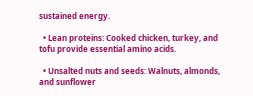sustained energy.

  • Lean proteins: Cooked chicken, turkey, and tofu provide essential amino acids.

  • Unsalted nuts and seeds: Walnuts, almonds, and sunflower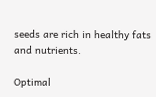seeds are rich in healthy fats and nutrients.

Optimal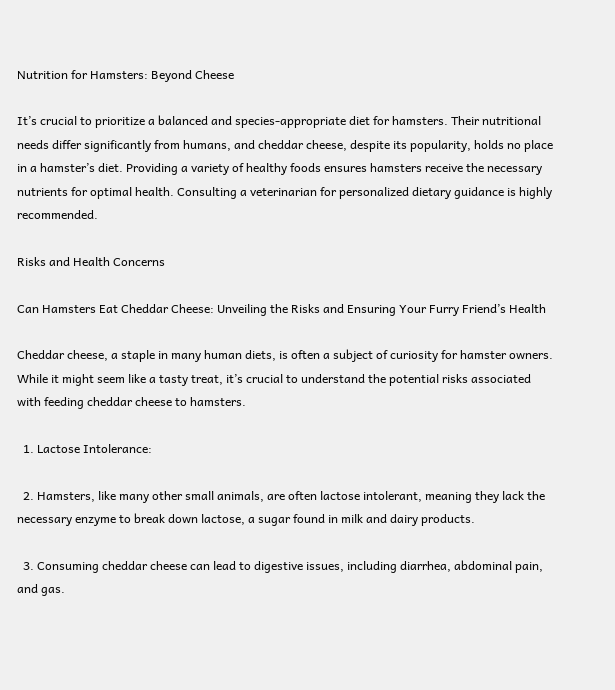Nutrition for Hamsters: Beyond Cheese

It’s crucial to prioritize a balanced and species-appropriate diet for hamsters. Their nutritional needs differ significantly from humans, and cheddar cheese, despite its popularity, holds no place in a hamster’s diet. Providing a variety of healthy foods ensures hamsters receive the necessary nutrients for optimal health. Consulting a veterinarian for personalized dietary guidance is highly recommended.

Risks and Health Concerns

Can Hamsters Eat Cheddar Cheese: Unveiling the Risks and Ensuring Your Furry Friend’s Health

Cheddar cheese, a staple in many human diets, is often a subject of curiosity for hamster owners. While it might seem like a tasty treat, it’s crucial to understand the potential risks associated with feeding cheddar cheese to hamsters.

  1. Lactose Intolerance:

  2. Hamsters, like many other small animals, are often lactose intolerant, meaning they lack the necessary enzyme to break down lactose, a sugar found in milk and dairy products.

  3. Consuming cheddar cheese can lead to digestive issues, including diarrhea, abdominal pain, and gas.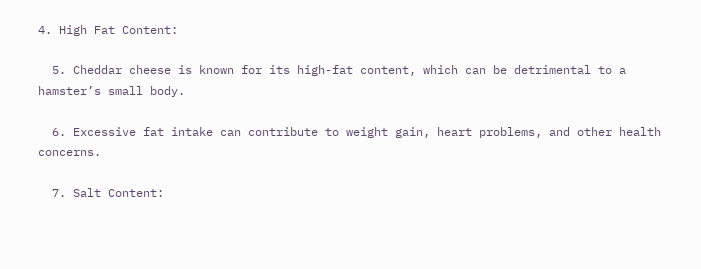4. High Fat Content:

  5. Cheddar cheese is known for its high-fat content, which can be detrimental to a hamster’s small body.

  6. Excessive fat intake can contribute to weight gain, heart problems, and other health concerns.

  7. Salt Content: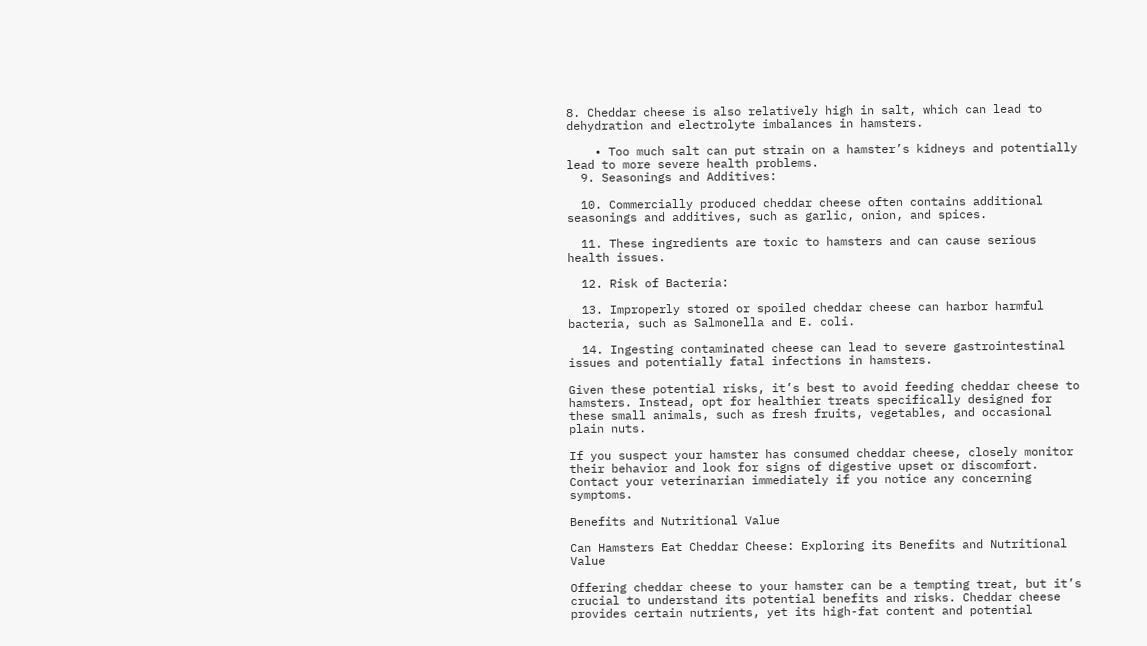8. Cheddar cheese is also relatively high in salt, which can lead to dehydration and electrolyte imbalances in hamsters.

    • Too much salt can put strain on a hamster’s kidneys and potentially lead to more severe health problems.
  9. Seasonings and Additives:

  10. Commercially produced cheddar cheese often contains additional seasonings and additives, such as garlic, onion, and spices.

  11. These ingredients are toxic to hamsters and can cause serious health issues.

  12. Risk of Bacteria:

  13. Improperly stored or spoiled cheddar cheese can harbor harmful bacteria, such as Salmonella and E. coli.

  14. Ingesting contaminated cheese can lead to severe gastrointestinal issues and potentially fatal infections in hamsters.

Given these potential risks, it’s best to avoid feeding cheddar cheese to hamsters. Instead, opt for healthier treats specifically designed for these small animals, such as fresh fruits, vegetables, and occasional plain nuts.

If you suspect your hamster has consumed cheddar cheese, closely monitor their behavior and look for signs of digestive upset or discomfort. Contact your veterinarian immediately if you notice any concerning symptoms.

Benefits and Nutritional Value

Can Hamsters Eat Cheddar Cheese: Exploring its Benefits and Nutritional Value

Offering cheddar cheese to your hamster can be a tempting treat, but it’s crucial to understand its potential benefits and risks. Cheddar cheese provides certain nutrients, yet its high-fat content and potential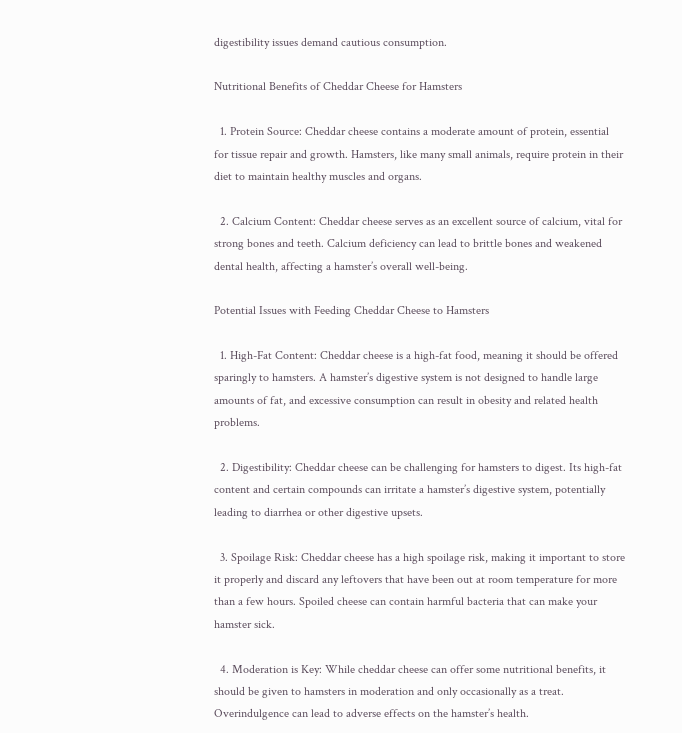digestibility issues demand cautious consumption.

Nutritional Benefits of Cheddar Cheese for Hamsters

  1. Protein Source: Cheddar cheese contains a moderate amount of protein, essential for tissue repair and growth. Hamsters, like many small animals, require protein in their diet to maintain healthy muscles and organs.

  2. Calcium Content: Cheddar cheese serves as an excellent source of calcium, vital for strong bones and teeth. Calcium deficiency can lead to brittle bones and weakened dental health, affecting a hamster’s overall well-being.

Potential Issues with Feeding Cheddar Cheese to Hamsters

  1. High-Fat Content: Cheddar cheese is a high-fat food, meaning it should be offered sparingly to hamsters. A hamster’s digestive system is not designed to handle large amounts of fat, and excessive consumption can result in obesity and related health problems.

  2. Digestibility: Cheddar cheese can be challenging for hamsters to digest. Its high-fat content and certain compounds can irritate a hamster’s digestive system, potentially leading to diarrhea or other digestive upsets.

  3. Spoilage Risk: Cheddar cheese has a high spoilage risk, making it important to store it properly and discard any leftovers that have been out at room temperature for more than a few hours. Spoiled cheese can contain harmful bacteria that can make your hamster sick.

  4. Moderation is Key: While cheddar cheese can offer some nutritional benefits, it should be given to hamsters in moderation and only occasionally as a treat. Overindulgence can lead to adverse effects on the hamster’s health.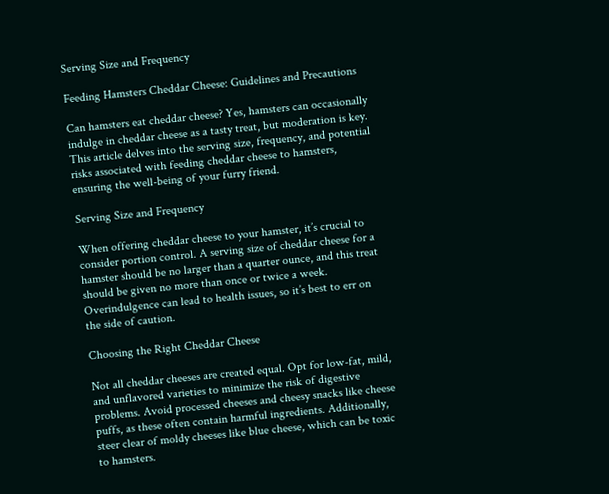Serving Size and Frequency

Feeding Hamsters Cheddar Cheese: Guidelines and Precautions

Can hamsters eat cheddar cheese? Yes, hamsters can occasionally indulge in cheddar cheese as a tasty treat, but moderation is key. This article delves into the serving size, frequency, and potential risks associated with feeding cheddar cheese to hamsters, ensuring the well-being of your furry friend.

Serving Size and Frequency

When offering cheddar cheese to your hamster, it’s crucial to consider portion control. A serving size of cheddar cheese for a hamster should be no larger than a quarter ounce, and this treat should be given no more than once or twice a week. Overindulgence can lead to health issues, so it’s best to err on the side of caution.

Choosing the Right Cheddar Cheese

Not all cheddar cheeses are created equal. Opt for low-fat, mild, and unflavored varieties to minimize the risk of digestive problems. Avoid processed cheeses and cheesy snacks like cheese puffs, as these often contain harmful ingredients. Additionally, steer clear of moldy cheeses like blue cheese, which can be toxic to hamsters.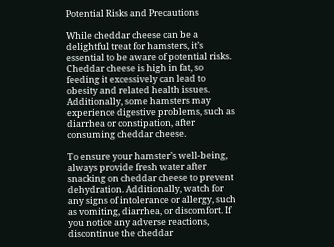Potential Risks and Precautions

While cheddar cheese can be a delightful treat for hamsters, it’s essential to be aware of potential risks. Cheddar cheese is high in fat, so feeding it excessively can lead to obesity and related health issues. Additionally, some hamsters may experience digestive problems, such as diarrhea or constipation, after consuming cheddar cheese.

To ensure your hamster’s well-being, always provide fresh water after snacking on cheddar cheese to prevent dehydration. Additionally, watch for any signs of intolerance or allergy, such as vomiting, diarrhea, or discomfort. If you notice any adverse reactions, discontinue the cheddar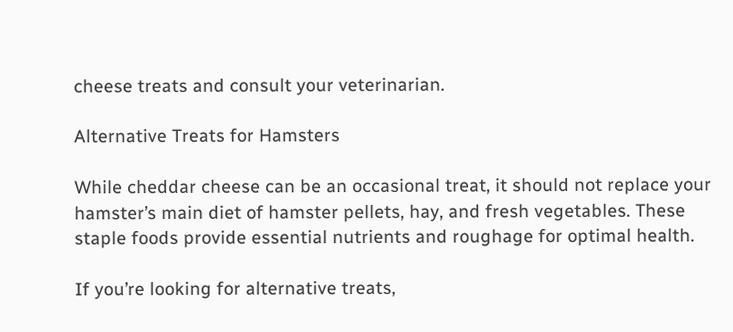cheese treats and consult your veterinarian.

Alternative Treats for Hamsters

While cheddar cheese can be an occasional treat, it should not replace your hamster’s main diet of hamster pellets, hay, and fresh vegetables. These staple foods provide essential nutrients and roughage for optimal health.

If you’re looking for alternative treats,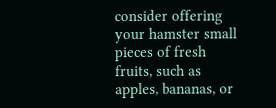consider offering your hamster small pieces of fresh fruits, such as apples, bananas, or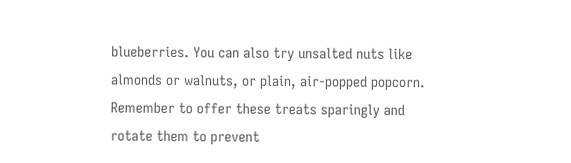blueberries. You can also try unsalted nuts like almonds or walnuts, or plain, air-popped popcorn. Remember to offer these treats sparingly and rotate them to prevent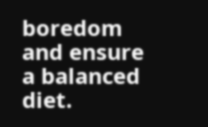boredom and ensure a balanced diet.